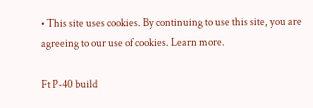• This site uses cookies. By continuing to use this site, you are agreeing to our use of cookies. Learn more.

Ft P-40 build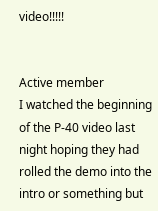video!!!!!


Active member
I watched the beginning of the P-40 video last night hoping they had rolled the demo into the intro or something but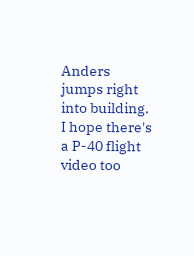Anders jumps right into building. I hope there's a P-40 flight video too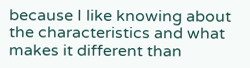because I like knowing about the characteristics and what makes it different than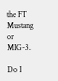the FT Mustang or MIG-3.

Do I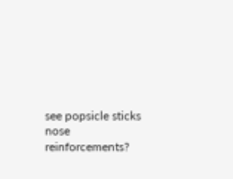see popsicle sticks nose reinforcements?